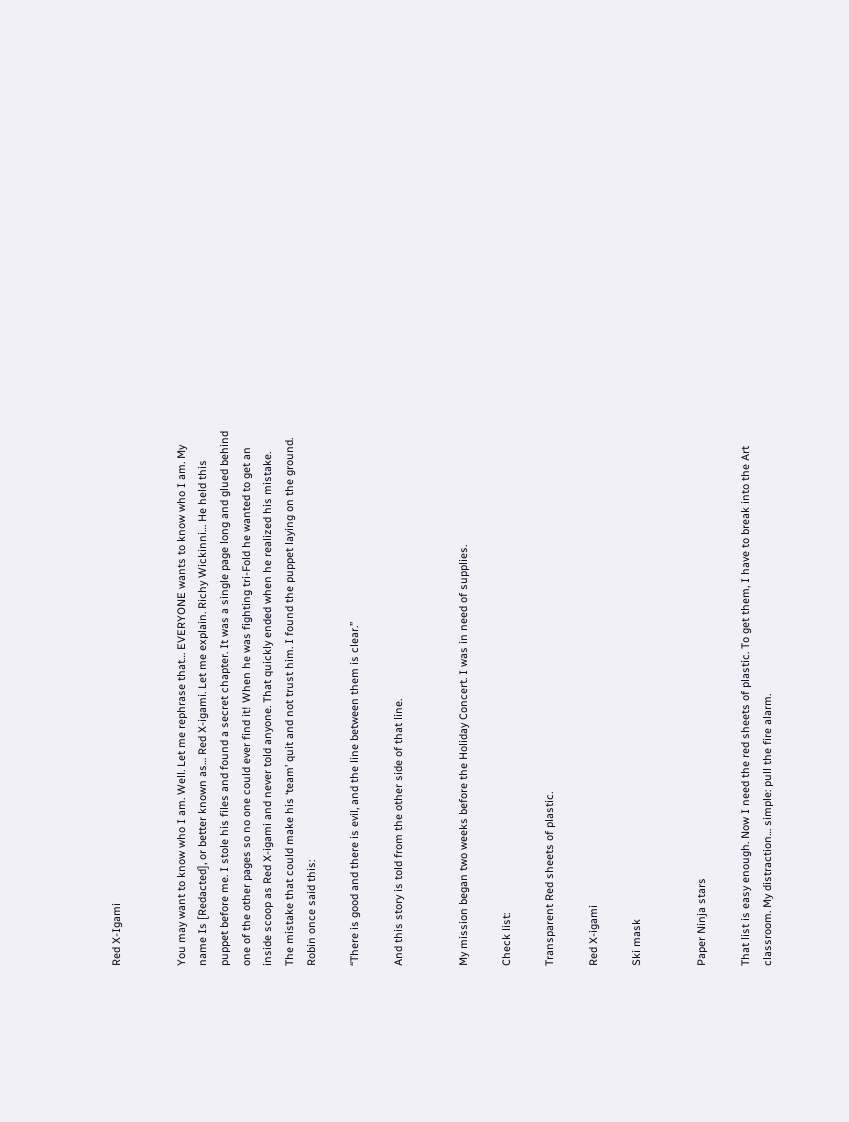Red X-Igami


You may want to know who I am. Well. Let me rephrase that… EVERYONE wants to know who I am. My name Is [Redacted], or better known as… Red X-igami. Let me explain. Richy Wickinni… He held this puppet before me. I stole his files and found a secret chapter. It was a single page long and glued behind one of the other pages so no one could ever find it! When he was fighting tri-Fold he wanted to get an inside scoop as Red X-igami and never told anyone. That quickly ended when he realized his mistake. The mistake that could make his ‘team’ quit and not trust him. I found the puppet laying on the ground. Robin once said this:

“There is good and there is evil, and the line between them is clear.”

And this story is told from the other side of that line.


My mission began two weeks before the Holiday Concert. I was in need of supplies.

Check list:

Transparent Red sheets of plastic.

Red X-igami

Ski mask


Paper Ninja stars

That list is easy enough. Now I need the red sheets of plastic. To get them, I have to break into the Art classroom. My distraction… simple: pull the fire alarm.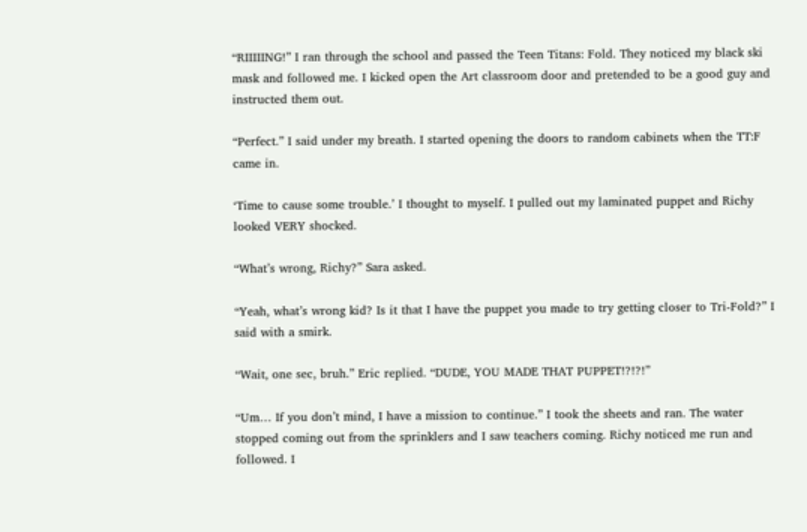“RIIIIING!” I ran through the school and passed the Teen Titans: Fold. They noticed my black ski mask and followed me. I kicked open the Art classroom door and pretended to be a good guy and instructed them out.

“Perfect.” I said under my breath. I started opening the doors to random cabinets when the TT:F came in.

‘Time to cause some trouble.’ I thought to myself. I pulled out my laminated puppet and Richy looked VERY shocked.

“What’s wrong, Richy?” Sara asked.

“Yeah, what’s wrong kid? Is it that I have the puppet you made to try getting closer to Tri-Fold?” I said with a smirk.

“Wait, one sec, bruh.” Eric replied. “DUDE, YOU MADE THAT PUPPET!?!?!”

“Um… If you don’t mind, I have a mission to continue.” I took the sheets and ran. The water stopped coming out from the sprinklers and I saw teachers coming. Richy noticed me run and followed. I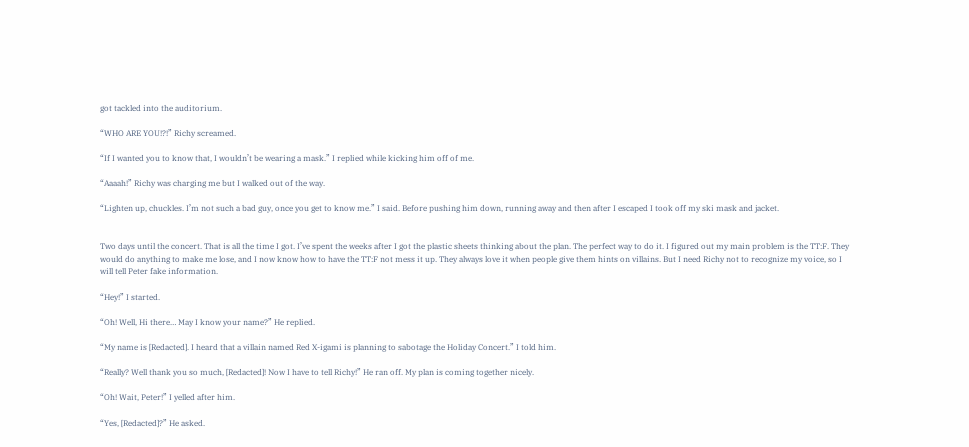got tackled into the auditorium.

“WHO ARE YOU!?!” Richy screamed.

“If I wanted you to know that, I wouldn’t be wearing a mask.” I replied while kicking him off of me.

“Aaaah!” Richy was charging me but I walked out of the way.

“Lighten up, chuckles. I’m not such a bad guy, once you get to know me.” I said. Before pushing him down, running away and then after I escaped I took off my ski mask and jacket.


Two days until the concert. That is all the time I got. I’ve spent the weeks after I got the plastic sheets thinking about the plan. The perfect way to do it. I figured out my main problem is the TT:F. They would do anything to make me lose, and I now know how to have the TT:F not mess it up. They always love it when people give them hints on villains. But I need Richy not to recognize my voice, so I will tell Peter fake information.

“Hey!” I started.

“Oh! Well, Hi there… May I know your name?” He replied.

“My name is [Redacted]. I heard that a villain named Red X-igami is planning to sabotage the Holiday Concert.” I told him.

“Really? Well thank you so much, [Redacted]! Now I have to tell Richy!” He ran off. My plan is coming together nicely.

“Oh! Wait, Peter!” I yelled after him.

“Yes, [Redacted]?” He asked.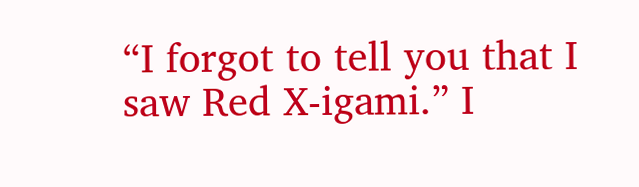“I forgot to tell you that I saw Red X-igami.” I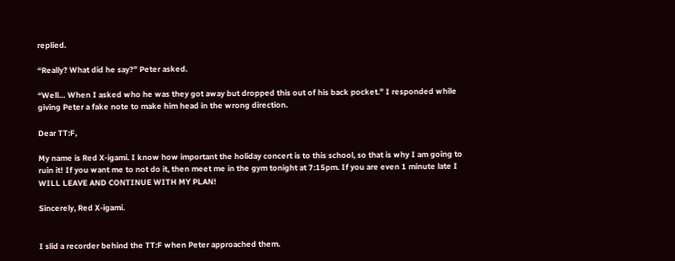replied.

“Really? What did he say?” Peter asked.

“Well… When I asked who he was they got away but dropped this out of his back pocket.” I responded while giving Peter a fake note to make him head in the wrong direction.

Dear TT:F,

My name is Red X-igami. I know how important the holiday concert is to this school, so that is why I am going to ruin it! If you want me to not do it, then meet me in the gym tonight at 7:15pm. If you are even 1 minute late I WILL LEAVE AND CONTINUE WITH MY PLAN!

Sincerely, Red X-igami.


I slid a recorder behind the TT:F when Peter approached them.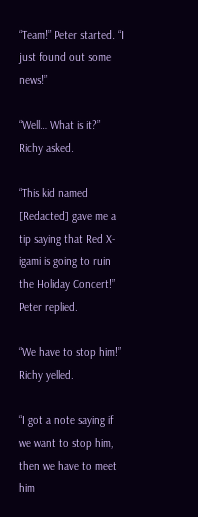“Team!” Peter started. “I just found out some news!”

“Well… What is it?” Richy asked.

“This kid named [Redacted] gave me a tip saying that Red X-igami is going to ruin the Holiday Concert!” Peter replied.

“We have to stop him!” Richy yelled.

“I got a note saying if we want to stop him, then we have to meet him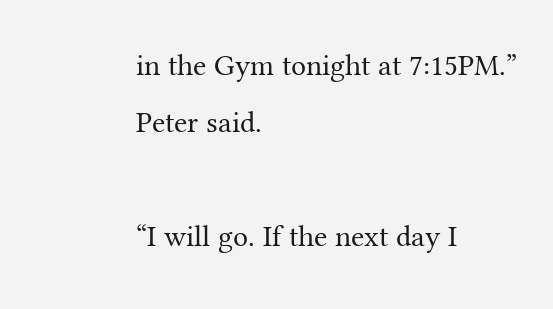in the Gym tonight at 7:15PM.” Peter said.

“I will go. If the next day I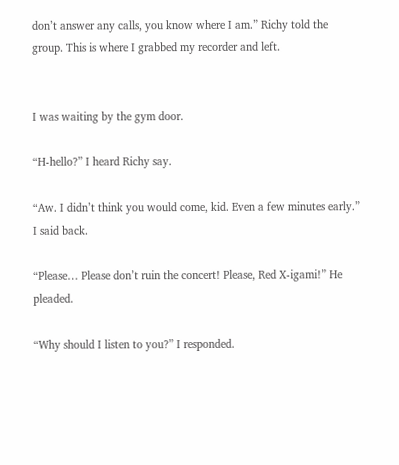don’t answer any calls, you know where I am.” Richy told the group. This is where I grabbed my recorder and left.


I was waiting by the gym door.

“H-hello?” I heard Richy say.

“Aw. I didn’t think you would come, kid. Even a few minutes early.” I said back.

“Please… Please don’t ruin the concert! Please, Red X-igami!” He pleaded.

“Why should I listen to you?” I responded.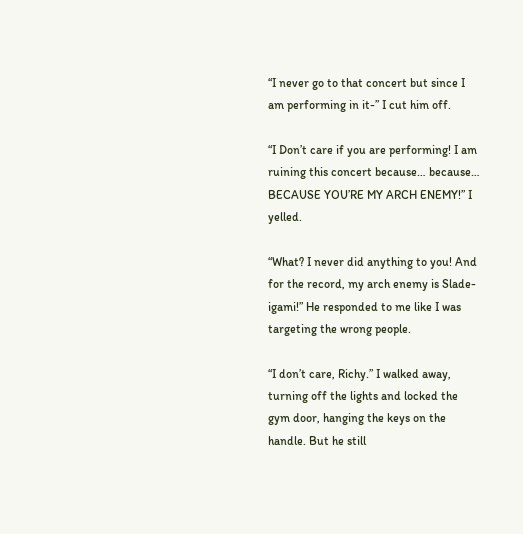“I never go to that concert but since I am performing in it-” I cut him off.

“I Don’t care if you are performing! I am ruining this concert because… because… BECAUSE YOU’RE MY ARCH ENEMY!” I yelled.

“What? I never did anything to you! And for the record, my arch enemy is Slade-igami!” He responded to me like I was targeting the wrong people.

“I don’t care, Richy.” I walked away, turning off the lights and locked the gym door, hanging the keys on the handle. But he still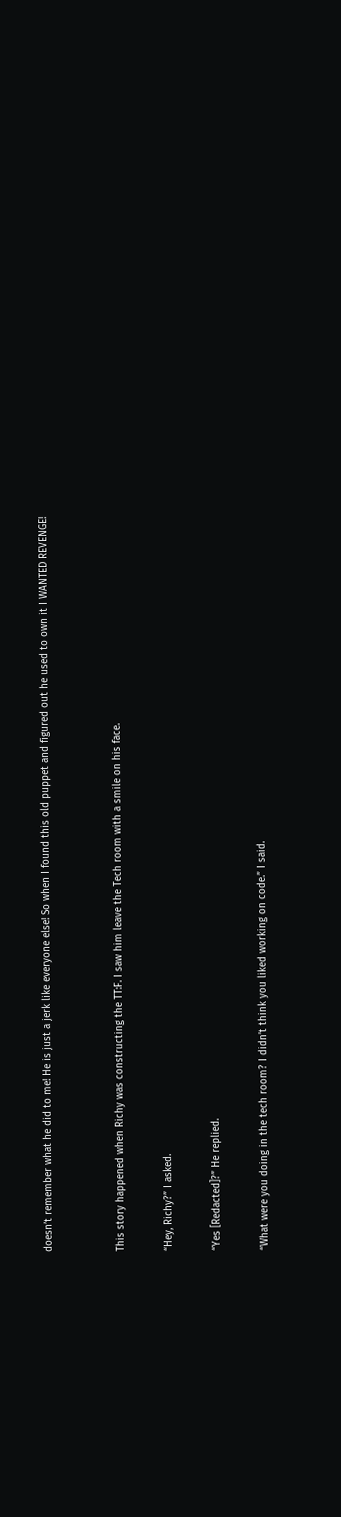doesn’t remember what he did to me! He is just a jerk like everyone else! So when I found this old puppet and figured out he used to own it I WANTED REVENGE!


This story happened when Richy was constructing the TT:F. I saw him leave the Tech room with a smile on his face.

“Hey, Richy?” I asked.

“Yes [Redacted]?” He replied.

“What were you doing in the tech room? I didn’t think you liked working on code.” I said.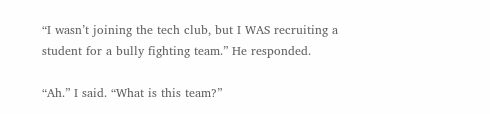“I wasn’t joining the tech club, but I WAS recruiting a student for a bully fighting team.” He responded.

“Ah.” I said. “What is this team?”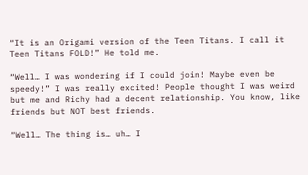“It is an Origami version of the Teen Titans. I call it Teen Titans FOLD!” He told me.

“Well… I was wondering if I could join! Maybe even be speedy!” I was really excited! People thought I was weird but me and Richy had a decent relationship. You know, like friends but NOT best friends.

“Well… The thing is… uh… I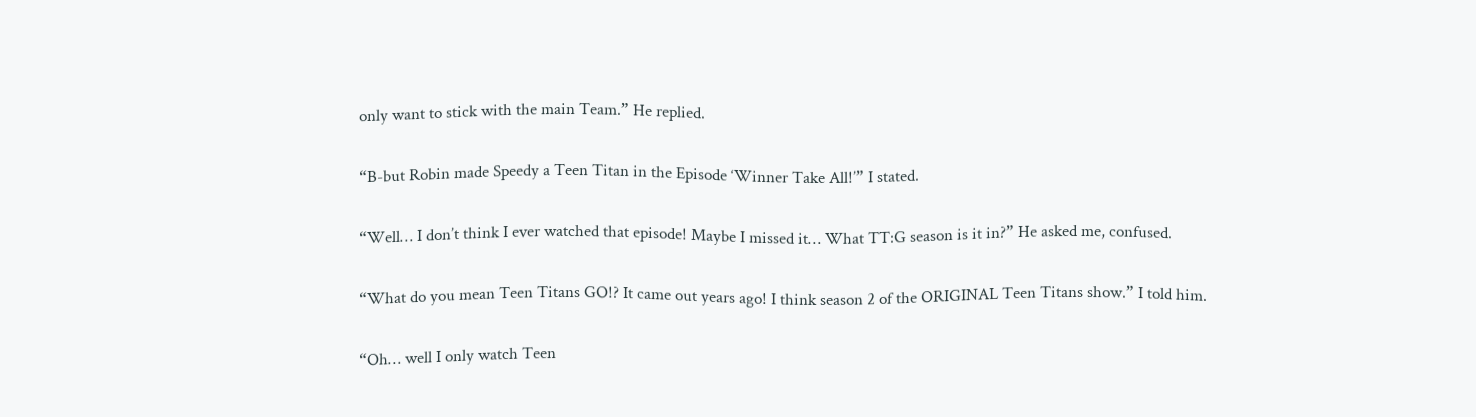only want to stick with the main Team.” He replied.

“B-but Robin made Speedy a Teen Titan in the Episode ‘Winner Take All!’” I stated.

“Well… I don’t think I ever watched that episode! Maybe I missed it… What TT:G season is it in?” He asked me, confused.

“What do you mean Teen Titans GO!? It came out years ago! I think season 2 of the ORIGINAL Teen Titans show.” I told him.

“Oh… well I only watch Teen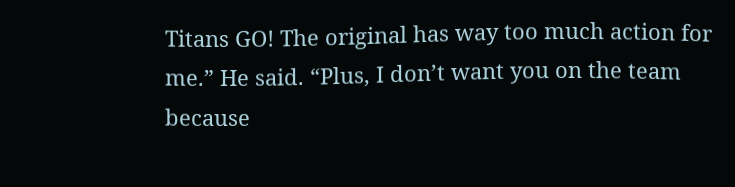Titans GO! The original has way too much action for me.” He said. “Plus, I don’t want you on the team because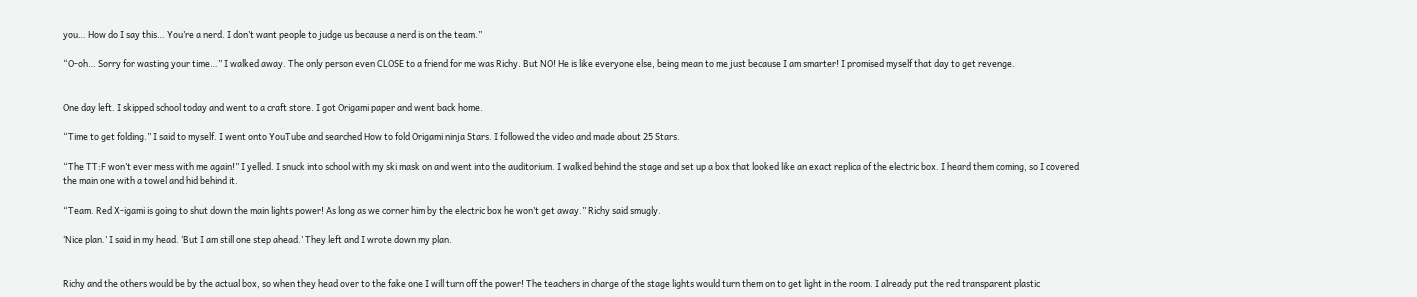you… How do I say this… You’re a nerd. I don’t want people to judge us because a nerd is on the team.”

“O-oh… Sorry for wasting your time…” I walked away. The only person even CLOSE to a friend for me was Richy. But NO! He is like everyone else, being mean to me just because I am smarter! I promised myself that day to get revenge.


One day left. I skipped school today and went to a craft store. I got Origami paper and went back home.

“Time to get folding.” I said to myself. I went onto YouTube and searched How to fold Origami ninja Stars. I followed the video and made about 25 Stars.

“The TT:F won’t ever mess with me again!” I yelled. I snuck into school with my ski mask on and went into the auditorium. I walked behind the stage and set up a box that looked like an exact replica of the electric box. I heard them coming, so I covered the main one with a towel and hid behind it.

“Team. Red X-igami is going to shut down the main lights power! As long as we corner him by the electric box he won’t get away.” Richy said smugly.

‘Nice plan.’ I said in my head. ‘But I am still one step ahead.’ They left and I wrote down my plan.


Richy and the others would be by the actual box, so when they head over to the fake one I will turn off the power! The teachers in charge of the stage lights would turn them on to get light in the room. I already put the red transparent plastic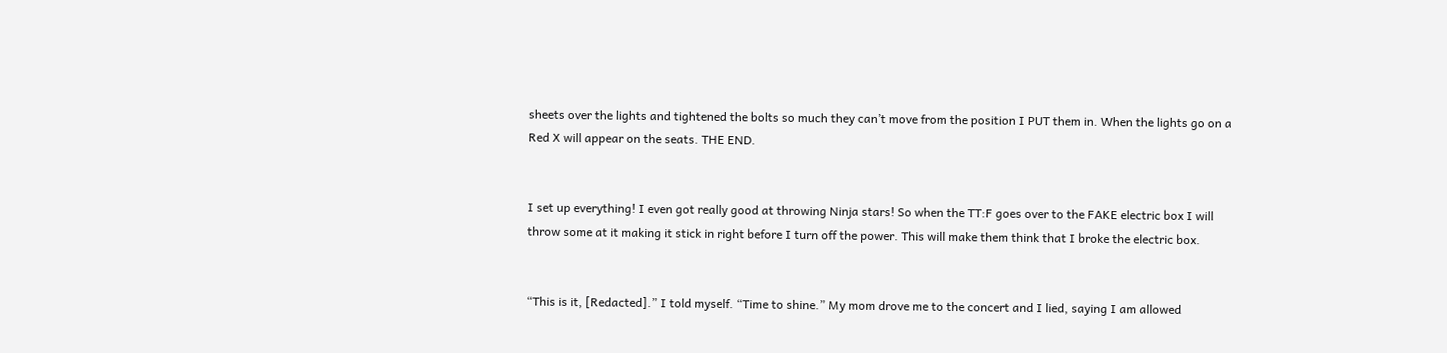sheets over the lights and tightened the bolts so much they can’t move from the position I PUT them in. When the lights go on a Red X will appear on the seats. THE END.


I set up everything! I even got really good at throwing Ninja stars! So when the TT:F goes over to the FAKE electric box I will throw some at it making it stick in right before I turn off the power. This will make them think that I broke the electric box.


“This is it, [Redacted].” I told myself. “Time to shine.” My mom drove me to the concert and I lied, saying I am allowed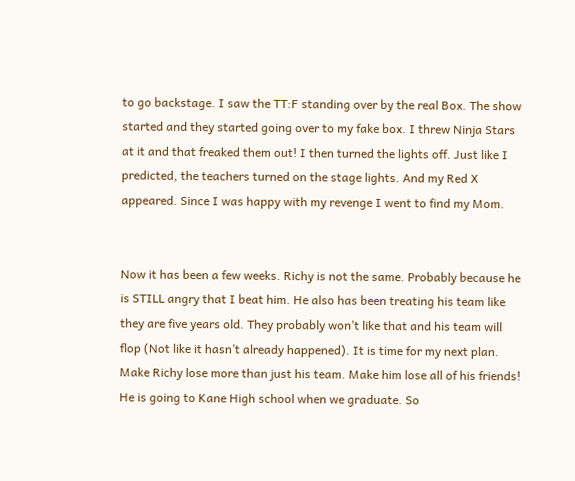to go backstage. I saw the TT:F standing over by the real Box. The show started and they started going over to my fake box. I threw Ninja Stars at it and that freaked them out! I then turned the lights off. Just like I predicted, the teachers turned on the stage lights. And my Red X appeared. Since I was happy with my revenge I went to find my Mom.


Now it has been a few weeks. Richy is not the same. Probably because he is STILL angry that I beat him. He also has been treating his team like they are five years old. They probably won’t like that and his team will flop (Not like it hasn’t already happened). It is time for my next plan. Make Richy lose more than just his team. Make him lose all of his friends! He is going to Kane High school when we graduate. So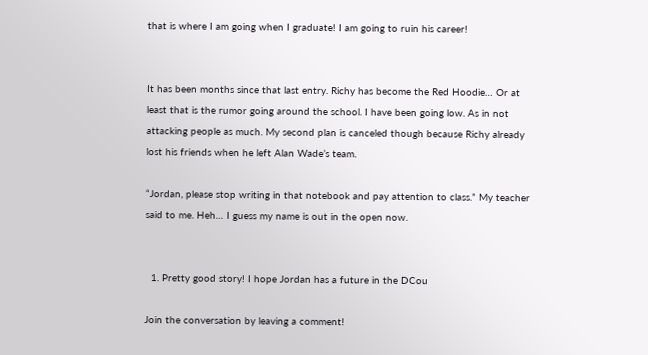that is where I am going when I graduate! I am going to ruin his career!


It has been months since that last entry. Richy has become the Red Hoodie… Or at least that is the rumor going around the school. I have been going low. As in not attacking people as much. My second plan is canceled though because Richy already lost his friends when he left Alan Wade’s team.

“Jordan, please stop writing in that notebook and pay attention to class.” My teacher said to me. Heh… I guess my name is out in the open now.


  1. Pretty good story! I hope Jordan has a future in the DCou

Join the conversation by leaving a comment!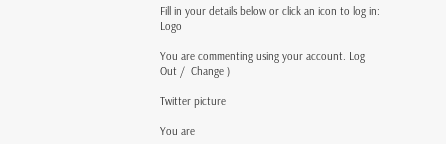Fill in your details below or click an icon to log in: Logo

You are commenting using your account. Log Out /  Change )

Twitter picture

You are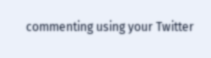commenting using your Twitter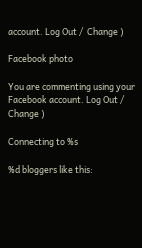account. Log Out /  Change )

Facebook photo

You are commenting using your Facebook account. Log Out /  Change )

Connecting to %s

%d bloggers like this: